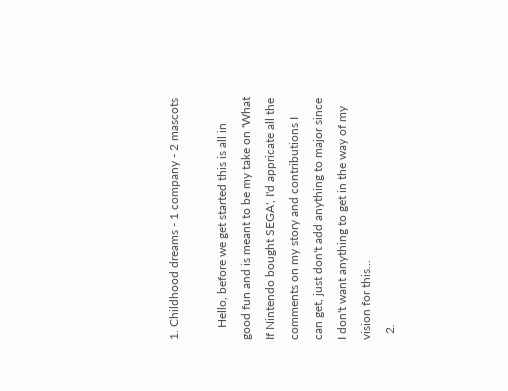1. Childhood dreams - 1 company - 2 mascots

    Hello, before we get started this is all in good fun and is meant to be my take on 'What If Nintendo bought SEGA', I'd appricate all the comments on my story and contributions I can get, just don't add anything to major since I don't want anything to get in the way of my vision for this...
  2.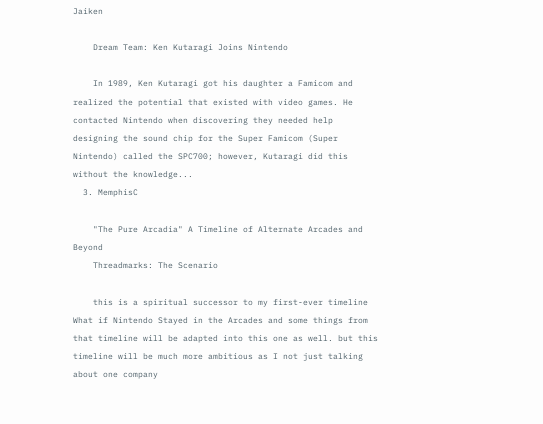Jaiken

    Dream Team: Ken Kutaragi Joins Nintendo

    In 1989, Ken Kutaragi got his daughter a Famicom and realized the potential that existed with video games. He contacted Nintendo when discovering they needed help designing the sound chip for the Super Famicom (Super Nintendo) called the SPC700; however, Kutaragi did this without the knowledge...
  3. MemphisC

    "The Pure Arcadia" A Timeline of Alternate Arcades and Beyond
    Threadmarks: The Scenario

    this is a spiritual successor to my first-ever timeline What if Nintendo Stayed in the Arcades and some things from that timeline will be adapted into this one as well. but this timeline will be much more ambitious as I not just talking about one company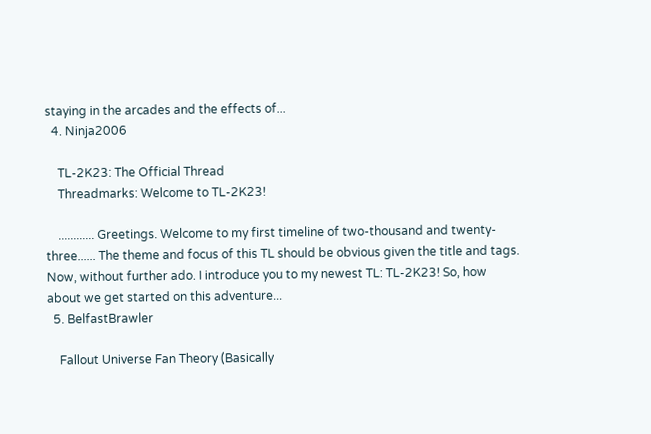staying in the arcades and the effects of...
  4. Ninja2006

    TL-2K23: The Official Thread
    Threadmarks: Welcome to TL-2K23!

    ............ Greetings. Welcome to my first timeline of two-thousand and twenty-three...... The theme and focus of this TL should be obvious given the title and tags. Now, without further ado. I introduce you to my newest TL: TL-2K23! So, how about we get started on this adventure...
  5. BelfastBrawler

    Fallout Universe Fan Theory (Basically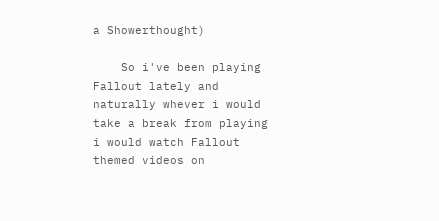a Showerthought)

    So i've been playing Fallout lately and naturally whever i would take a break from playing i would watch Fallout themed videos on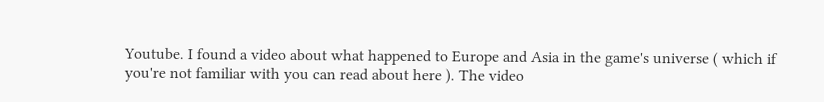Youtube. I found a video about what happened to Europe and Asia in the game's universe ( which if you're not familiar with you can read about here ). The video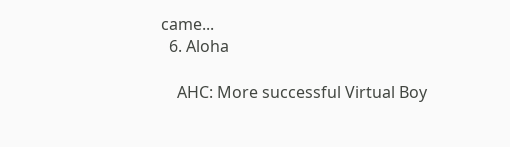came...
  6. Aloha

    AHC: More successful Virtual Boy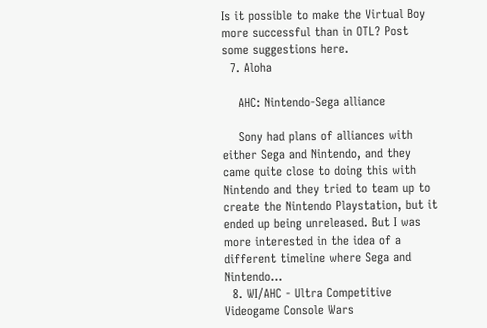Is it possible to make the Virtual Boy more successful than in OTL? Post some suggestions here.
  7. Aloha

    AHC: Nintendo-Sega alliance

    Sony had plans of alliances with either Sega and Nintendo, and they came quite close to doing this with Nintendo and they tried to team up to create the Nintendo Playstation, but it ended up being unreleased. But I was more interested in the idea of a different timeline where Sega and Nintendo...
  8. WI/AHC - Ultra Competitive Videogame Console Wars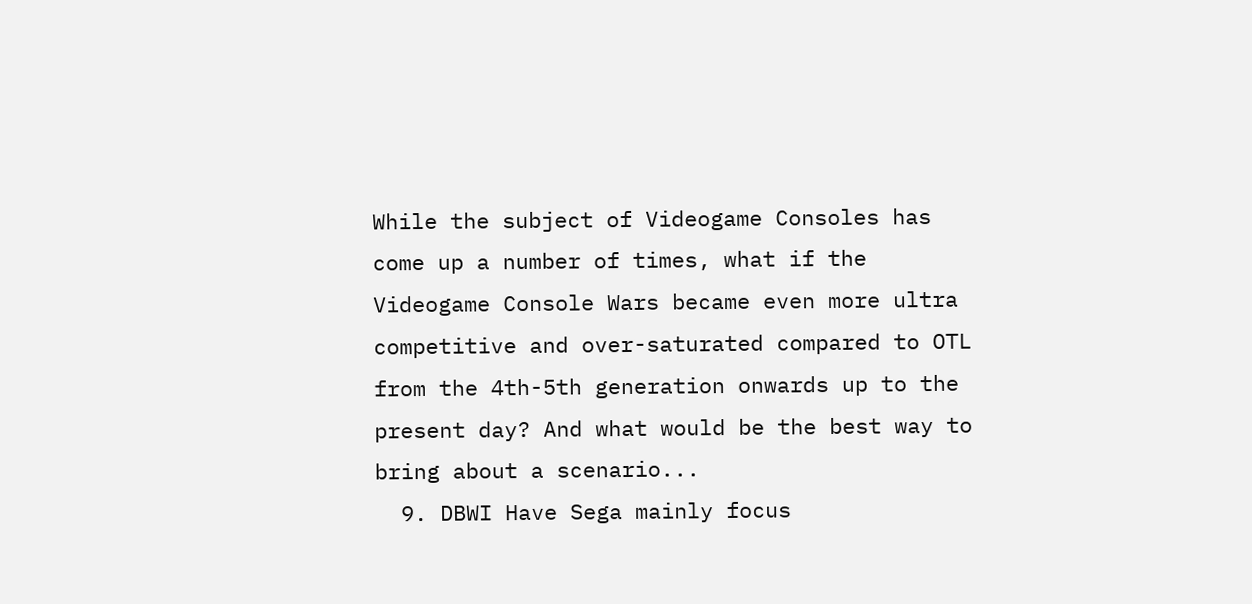While the subject of Videogame Consoles has come up a number of times, what if the Videogame Console Wars became even more ultra competitive and over-saturated compared to OTL from the 4th-5th generation onwards up to the present day? And what would be the best way to bring about a scenario...
  9. DBWI Have Sega mainly focus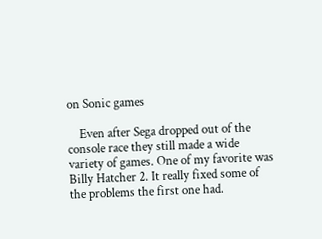on Sonic games

    Even after Sega dropped out of the console race they still made a wide variety of games. One of my favorite was Billy Hatcher 2. It really fixed some of the problems the first one had.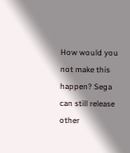How would you not make this happen? Sega can still release other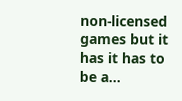non-licensed games but it has it has to be a...